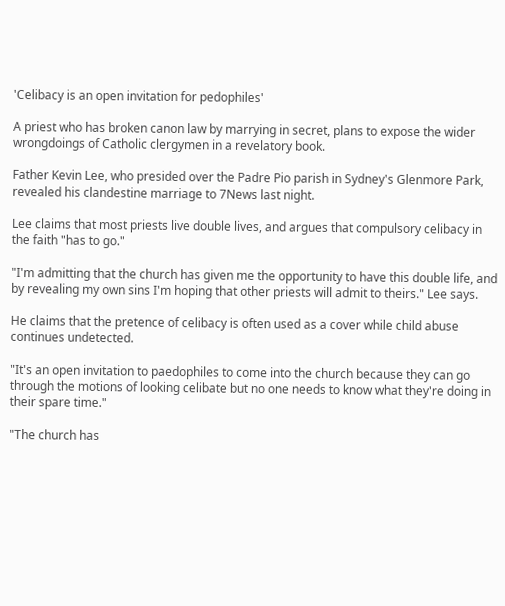'Celibacy is an open invitation for pedophiles'

A priest who has broken canon law by marrying in secret, plans to expose the wider wrongdoings of Catholic clergymen in a revelatory book.

Father Kevin Lee, who presided over the Padre Pio parish in Sydney's Glenmore Park, revealed his clandestine marriage to 7News last night.

Lee claims that most priests live double lives, and argues that compulsory celibacy in the faith "has to go."

"I'm admitting that the church has given me the opportunity to have this double life, and by revealing my own sins I'm hoping that other priests will admit to theirs." Lee says.

He claims that the pretence of celibacy is often used as a cover while child abuse continues undetected.

"It's an open invitation to paedophiles to come into the church because they can go through the motions of looking celibate but no one needs to know what they're doing in their spare time."

"The church has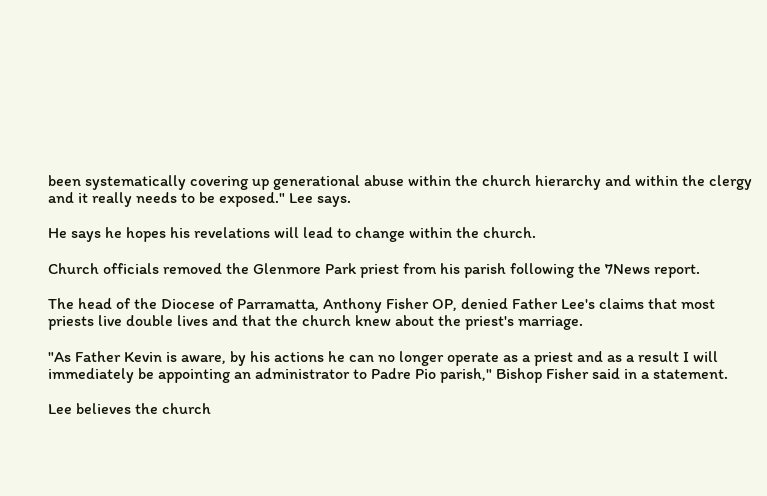been systematically covering up generational abuse within the church hierarchy and within the clergy and it really needs to be exposed." Lee says.

He says he hopes his revelations will lead to change within the church.

Church officials removed the Glenmore Park priest from his parish following the 7News report.

The head of the Diocese of Parramatta, Anthony Fisher OP, denied Father Lee's claims that most priests live double lives and that the church knew about the priest's marriage.

"As Father Kevin is aware, by his actions he can no longer operate as a priest and as a result I will immediately be appointing an administrator to Padre Pio parish," Bishop Fisher said in a statement.

Lee believes the church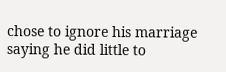chose to ignore his marriage saying he did little to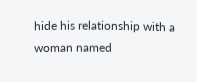hide his relationship with a woman named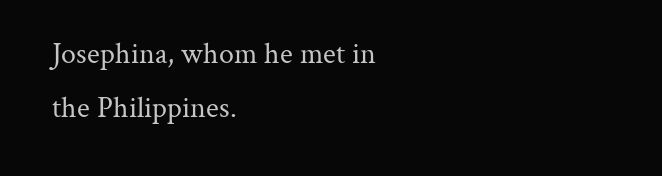Josephina, whom he met in the Philippines.